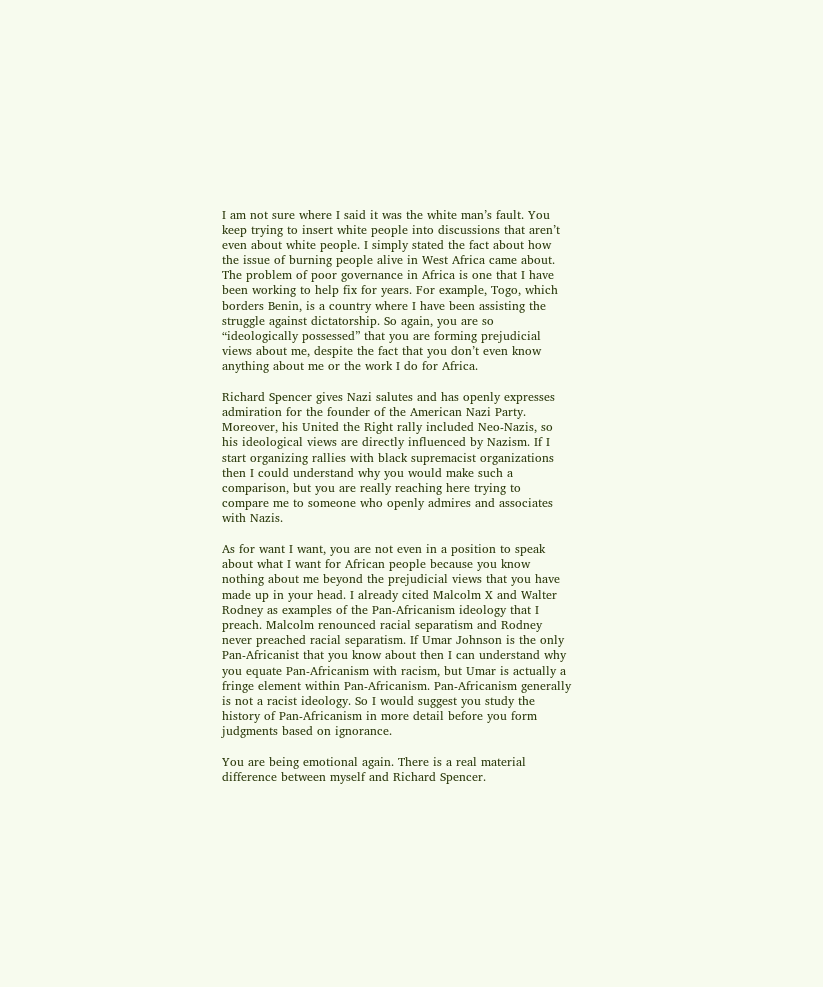I am not sure where I said it was the white man’s fault. You keep trying to insert white people into discussions that aren’t even about white people. I simply stated the fact about how the issue of burning people alive in West Africa came about. The problem of poor governance in Africa is one that I have been working to help fix for years. For example, Togo, which borders Benin, is a country where I have been assisting the struggle against dictatorship. So again, you are so “ideologically possessed” that you are forming prejudicial views about me, despite the fact that you don’t even know anything about me or the work I do for Africa.

Richard Spencer gives Nazi salutes and has openly expresses admiration for the founder of the American Nazi Party. Moreover, his United the Right rally included Neo-Nazis, so his ideological views are directly influenced by Nazism. If I start organizing rallies with black supremacist organizations then I could understand why you would make such a comparison, but you are really reaching here trying to compare me to someone who openly admires and associates with Nazis.

As for want I want, you are not even in a position to speak about what I want for African people because you know nothing about me beyond the prejudicial views that you have made up in your head. I already cited Malcolm X and Walter Rodney as examples of the Pan-Africanism ideology that I preach. Malcolm renounced racial separatism and Rodney never preached racial separatism. If Umar Johnson is the only Pan-Africanist that you know about then I can understand why you equate Pan-Africanism with racism, but Umar is actually a fringe element within Pan-Africanism. Pan-Africanism generally is not a racist ideology. So I would suggest you study the history of Pan-Africanism in more detail before you form judgments based on ignorance.

You are being emotional again. There is a real material difference between myself and Richard Spencer.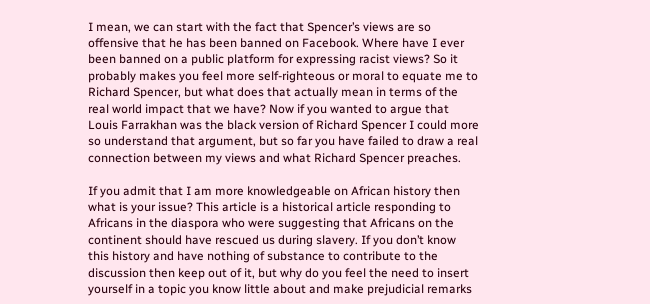I mean, we can start with the fact that Spencer’s views are so offensive that he has been banned on Facebook. Where have I ever been banned on a public platform for expressing racist views? So it probably makes you feel more self-righteous or moral to equate me to Richard Spencer, but what does that actually mean in terms of the real world impact that we have? Now if you wanted to argue that Louis Farrakhan was the black version of Richard Spencer I could more so understand that argument, but so far you have failed to draw a real connection between my views and what Richard Spencer preaches.

If you admit that I am more knowledgeable on African history then what is your issue? This article is a historical article responding to Africans in the diaspora who were suggesting that Africans on the continent should have rescued us during slavery. If you don’t know this history and have nothing of substance to contribute to the discussion then keep out of it, but why do you feel the need to insert yourself in a topic you know little about and make prejudicial remarks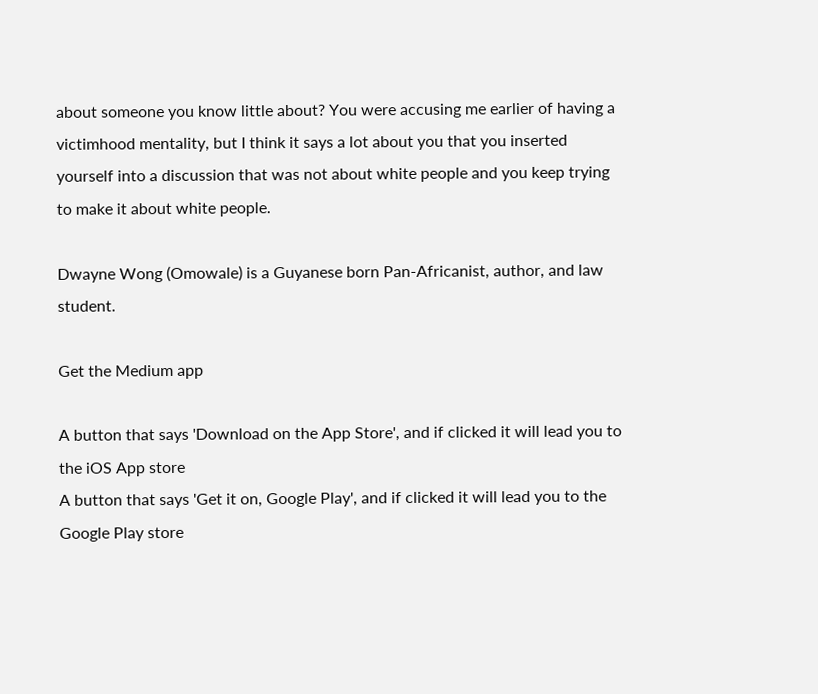about someone you know little about? You were accusing me earlier of having a victimhood mentality, but I think it says a lot about you that you inserted yourself into a discussion that was not about white people and you keep trying to make it about white people.

Dwayne Wong (Omowale) is a Guyanese born Pan-Africanist, author, and law student.

Get the Medium app

A button that says 'Download on the App Store', and if clicked it will lead you to the iOS App store
A button that says 'Get it on, Google Play', and if clicked it will lead you to the Google Play store